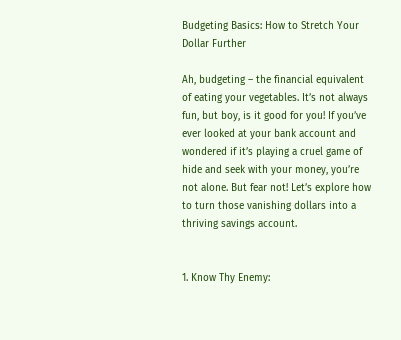Budgeting Basics: How to Stretch Your Dollar Further

Ah, budgeting – the financial equivalent of eating your vegetables. It’s not always fun, but boy, is it good for you! If you’ve ever looked at your bank account and wondered if it’s playing a cruel game of hide and seek with your money, you’re not alone. But fear not! Let’s explore how to turn those vanishing dollars into a thriving savings account.


1. Know Thy Enemy: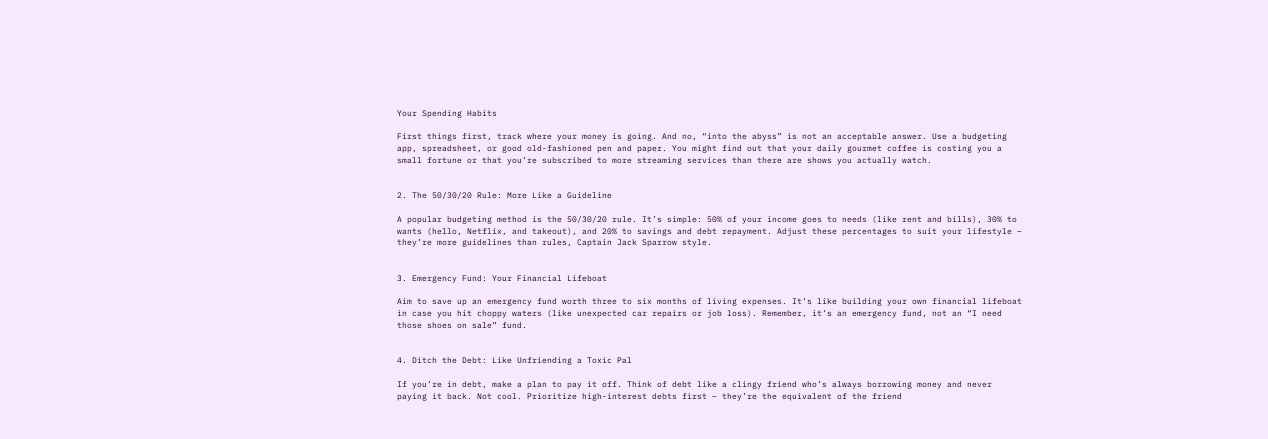Your Spending Habits

First things first, track where your money is going. And no, “into the abyss” is not an acceptable answer. Use a budgeting app, spreadsheet, or good old-fashioned pen and paper. You might find out that your daily gourmet coffee is costing you a small fortune or that you’re subscribed to more streaming services than there are shows you actually watch.


2. The 50/30/20 Rule: More Like a Guideline

A popular budgeting method is the 50/30/20 rule. It’s simple: 50% of your income goes to needs (like rent and bills), 30% to wants (hello, Netflix, and takeout), and 20% to savings and debt repayment. Adjust these percentages to suit your lifestyle – they’re more guidelines than rules, Captain Jack Sparrow style.


3. Emergency Fund: Your Financial Lifeboat

Aim to save up an emergency fund worth three to six months of living expenses. It’s like building your own financial lifeboat in case you hit choppy waters (like unexpected car repairs or job loss). Remember, it’s an emergency fund, not an “I need those shoes on sale” fund.


4. Ditch the Debt: Like Unfriending a Toxic Pal

If you’re in debt, make a plan to pay it off. Think of debt like a clingy friend who’s always borrowing money and never paying it back. Not cool. Prioritize high-interest debts first – they’re the equivalent of the friend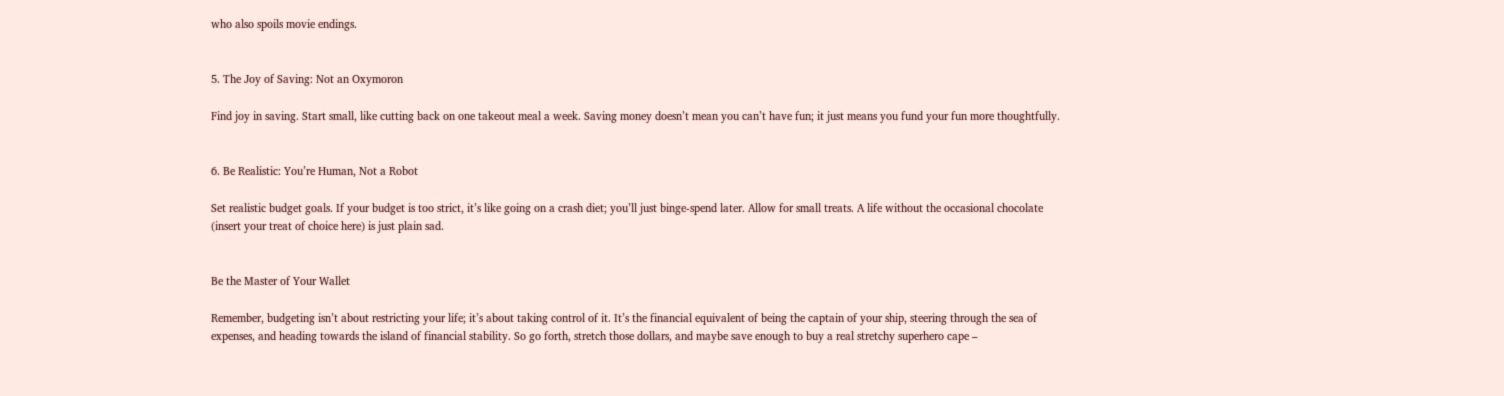who also spoils movie endings.


5. The Joy of Saving: Not an Oxymoron

Find joy in saving. Start small, like cutting back on one takeout meal a week. Saving money doesn’t mean you can’t have fun; it just means you fund your fun more thoughtfully.


6. Be Realistic: You’re Human, Not a Robot

Set realistic budget goals. If your budget is too strict, it’s like going on a crash diet; you’ll just binge-spend later. Allow for small treats. A life without the occasional chocolate (insert your treat of choice here) is just plain sad.


Be the Master of Your Wallet

Remember, budgeting isn’t about restricting your life; it’s about taking control of it. It’s the financial equivalent of being the captain of your ship, steering through the sea of expenses, and heading towards the island of financial stability. So go forth, stretch those dollars, and maybe save enough to buy a real stretchy superhero cape –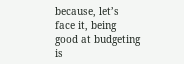because, let’s face it, being good at budgeting is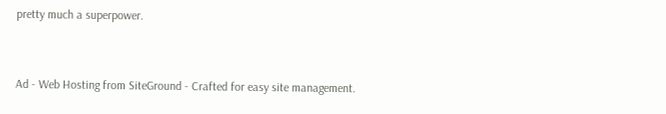pretty much a superpower.


Ad - Web Hosting from SiteGround - Crafted for easy site management.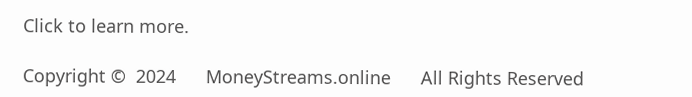Click to learn more.

Copyright ©  2024      MoneyStreams.online      All Rights Reserved